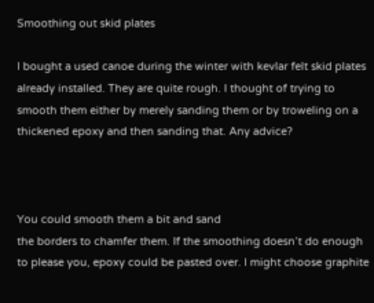Smoothing out skid plates

I bought a used canoe during the winter with kevlar felt skid plates already installed. They are quite rough. I thought of trying to smooth them either by merely sanding them or by troweling on a thickened epoxy and then sanding that. Any advice?



You could smooth them a bit and sand
the borders to chamfer them. If the smoothing doesn’t do enough to please you, epoxy could be pasted over. I might choose graphite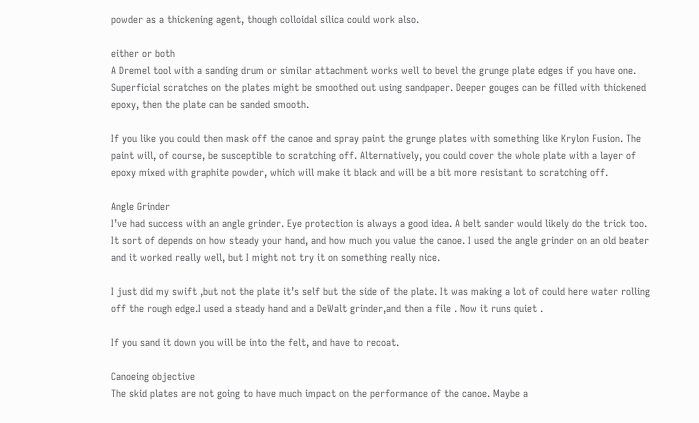powder as a thickening agent, though colloidal silica could work also.

either or both
A Dremel tool with a sanding drum or similar attachment works well to bevel the grunge plate edges if you have one. Superficial scratches on the plates might be smoothed out using sandpaper. Deeper gouges can be filled with thickened epoxy, then the plate can be sanded smooth.

If you like you could then mask off the canoe and spray paint the grunge plates with something like Krylon Fusion. The paint will, of course, be susceptible to scratching off. Alternatively, you could cover the whole plate with a layer of epoxy mixed with graphite powder, which will make it black and will be a bit more resistant to scratching off.

Angle Grinder
I’ve had success with an angle grinder. Eye protection is always a good idea. A belt sander would likely do the trick too. It sort of depends on how steady your hand, and how much you value the canoe. I used the angle grinder on an old beater and it worked really well, but I might not try it on something really nice.

I just did my swift ,but not the plate it’s self but the side of the plate. It was making a lot of could here water rolling off the rough edge.I used a steady hand and a DeWalt grinder,and then a file . Now it runs quiet .

If you sand it down you will be into the felt, and have to recoat.

Canoeing objective
The skid plates are not going to have much impact on the performance of the canoe. Maybe a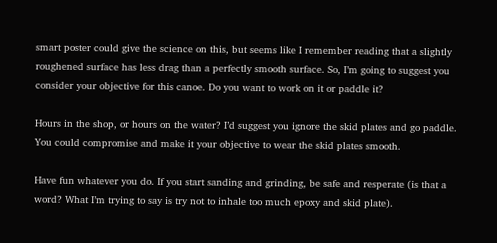smart poster could give the science on this, but seems like I remember reading that a slightly roughened surface has less drag than a perfectly smooth surface. So, I’m going to suggest you consider your objective for this canoe. Do you want to work on it or paddle it?

Hours in the shop, or hours on the water? I’d suggest you ignore the skid plates and go paddle. You could compromise and make it your objective to wear the skid plates smooth.

Have fun whatever you do. If you start sanding and grinding, be safe and resperate (is that a word? What I’m trying to say is try not to inhale too much epoxy and skid plate).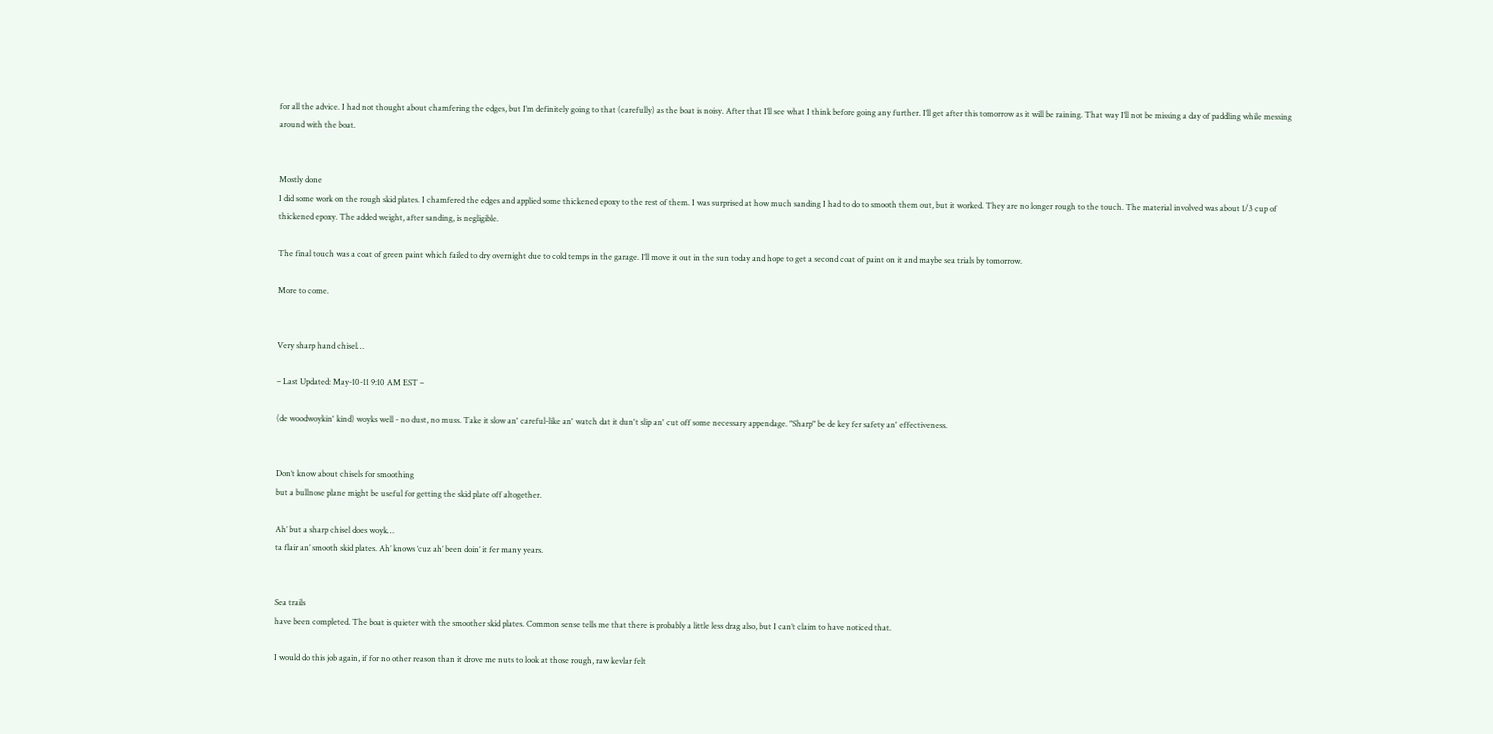for all the advice. I had not thought about chamfering the edges, but I’m definitely going to that (carefully) as the boat is noisy. After that I’ll see what I think before going any further. I’ll get after this tomorrow as it will be raining. That way I’ll not be missing a day of paddling while messing around with the boat.


Mostly done
I did some work on the rough skid plates. I chamfered the edges and applied some thickened epoxy to the rest of them. I was surprised at how much sanding I had to do to smooth them out, but it worked. They are no longer rough to the touch. The material involved was about 1/3 cup of thickened epoxy. The added weight, after sanding, is negligible.

The final touch was a coat of green paint which failed to dry overnight due to cold temps in the garage. I’ll move it out in the sun today and hope to get a second coat of paint on it and maybe sea trials by tomorrow.

More to come.


Very sharp hand chisel…

– Last Updated: May-10-11 9:10 AM EST –

(de woodwoykin' kind) woyks well - no dust, no muss. Take it slow an' careful-like an' watch dat it dun't slip an' cut off some necessary appendage. "Sharp" be de key fer safety an' effectiveness.


Don’t know about chisels for smoothing
but a bullnose plane might be useful for getting the skid plate off altogether.

Ah’ but a sharp chisel does woyk…
ta flair an’ smooth skid plates. Ah’ knows ‘cuz ah’ been doin’ it fer many years.


Sea trails
have been completed. The boat is quieter with the smoother skid plates. Common sense tells me that there is probably a little less drag also, but I can’t claim to have noticed that.

I would do this job again, if for no other reason than it drove me nuts to look at those rough, raw kevlar felt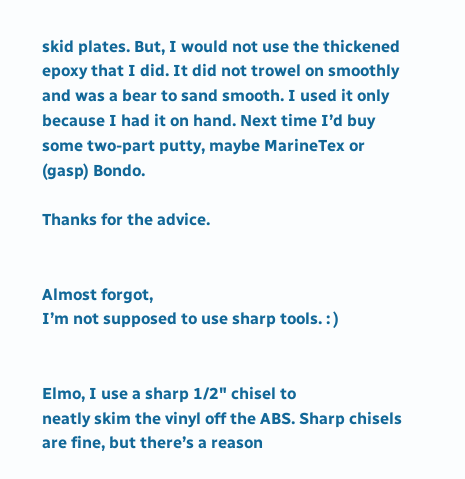skid plates. But, I would not use the thickened epoxy that I did. It did not trowel on smoothly and was a bear to sand smooth. I used it only because I had it on hand. Next time I’d buy some two-part putty, maybe MarineTex or (gasp) Bondo.

Thanks for the advice.


Almost forgot,
I’m not supposed to use sharp tools. : )


Elmo, I use a sharp 1/2" chisel to
neatly skim the vinyl off the ABS. Sharp chisels are fine, but there’s a reason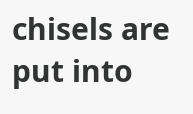chisels are put into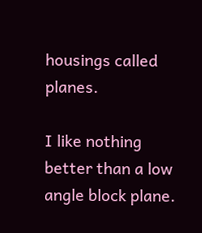housings called planes.

I like nothing better than a low angle block plane.